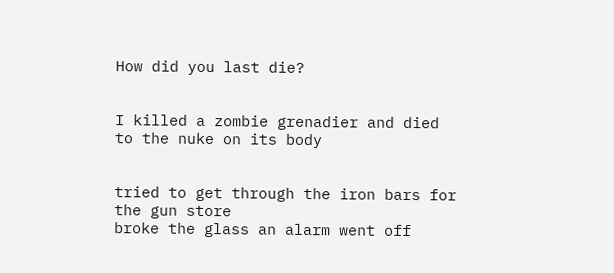How did you last die?


I killed a zombie grenadier and died to the nuke on its body


tried to get through the iron bars for the gun store
broke the glass an alarm went off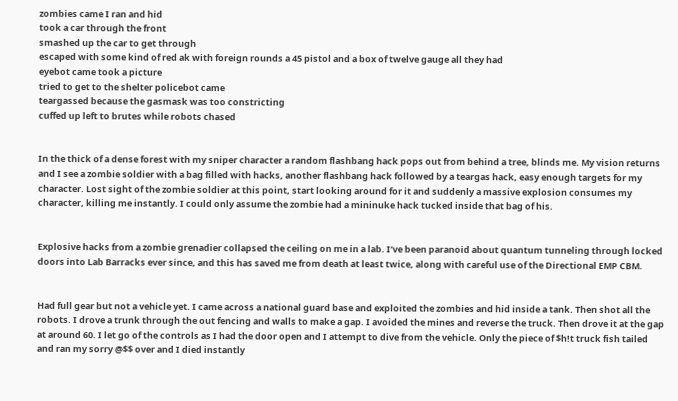zombies came I ran and hid
took a car through the front
smashed up the car to get through
escaped with some kind of red ak with foreign rounds a 45 pistol and a box of twelve gauge all they had
eyebot came took a picture
tried to get to the shelter policebot came
teargassed because the gasmask was too constricting
cuffed up left to brutes while robots chased


In the thick of a dense forest with my sniper character a random flashbang hack pops out from behind a tree, blinds me. My vision returns and I see a zombie soldier with a bag filled with hacks, another flashbang hack followed by a teargas hack, easy enough targets for my character. Lost sight of the zombie soldier at this point, start looking around for it and suddenly a massive explosion consumes my character, killing me instantly. I could only assume the zombie had a mininuke hack tucked inside that bag of his.


Explosive hacks from a zombie grenadier collapsed the ceiling on me in a lab. I’ve been paranoid about quantum tunneling through locked doors into Lab Barracks ever since, and this has saved me from death at least twice, along with careful use of the Directional EMP CBM.


Had full gear but not a vehicle yet. I came across a national guard base and exploited the zombies and hid inside a tank. Then shot all the robots. I drove a trunk through the out fencing and walls to make a gap. I avoided the mines and reverse the truck. Then drove it at the gap at around 60. I let go of the controls as I had the door open and I attempt to dive from the vehicle. Only the piece of $h!t truck fish tailed and ran my sorry @$$ over and I died instantly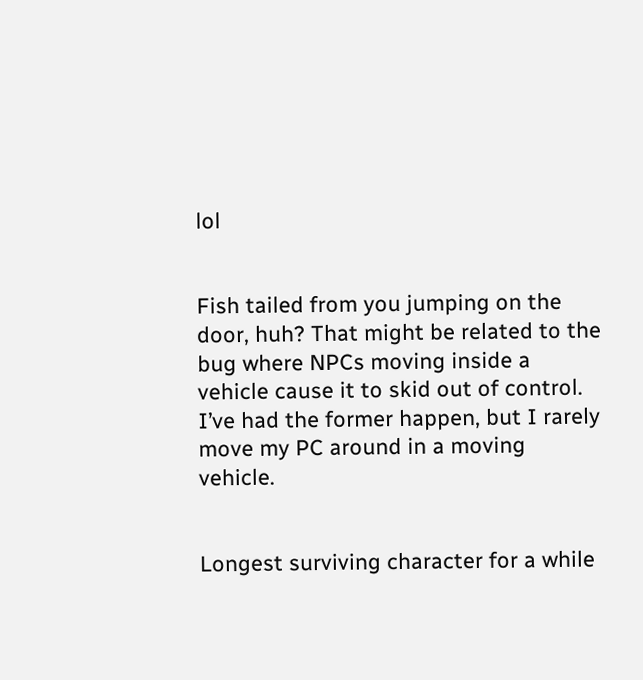lol


Fish tailed from you jumping on the door, huh? That might be related to the bug where NPCs moving inside a vehicle cause it to skid out of control. I’ve had the former happen, but I rarely move my PC around in a moving vehicle.


Longest surviving character for a while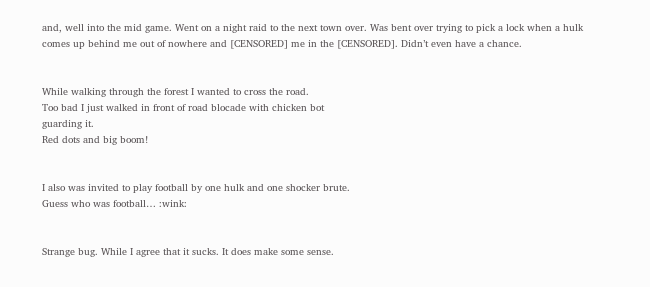and, well into the mid game. Went on a night raid to the next town over. Was bent over trying to pick a lock when a hulk comes up behind me out of nowhere and [CENSORED] me in the [CENSORED]. Didn’t even have a chance.


While walking through the forest I wanted to cross the road.
Too bad I just walked in front of road blocade with chicken bot
guarding it.
Red dots and big boom!


I also was invited to play football by one hulk and one shocker brute.
Guess who was football… :wink:


Strange bug. While I agree that it sucks. It does make some sense.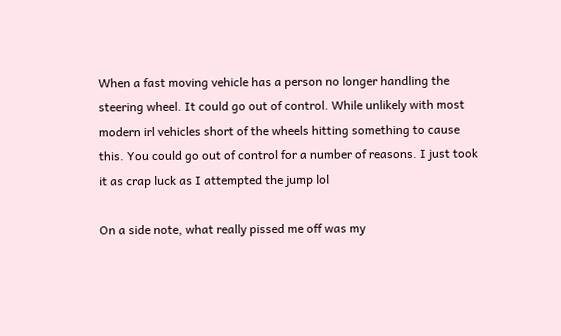When a fast moving vehicle has a person no longer handling the steering wheel. It could go out of control. While unlikely with most modern irl vehicles short of the wheels hitting something to cause this. You could go out of control for a number of reasons. I just took it as crap luck as I attempted the jump lol

On a side note, what really pissed me off was my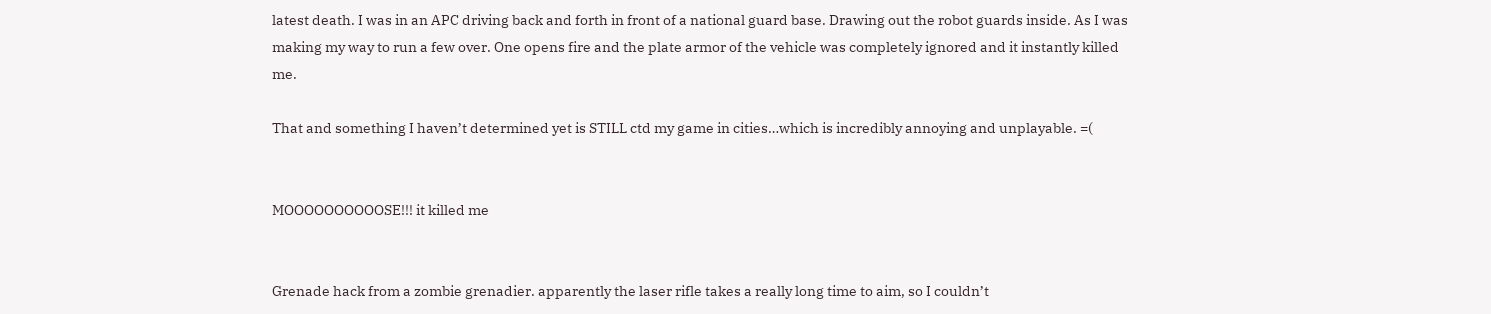latest death. I was in an APC driving back and forth in front of a national guard base. Drawing out the robot guards inside. As I was making my way to run a few over. One opens fire and the plate armor of the vehicle was completely ignored and it instantly killed me.

That and something I haven’t determined yet is STILL ctd my game in cities…which is incredibly annoying and unplayable. =(


MOOOOOOOOOOSE!!! it killed me


Grenade hack from a zombie grenadier. apparently the laser rifle takes a really long time to aim, so I couldn’t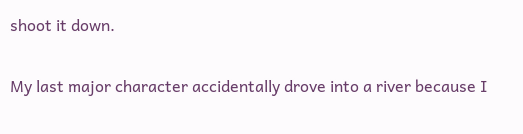shoot it down.


My last major character accidentally drove into a river because I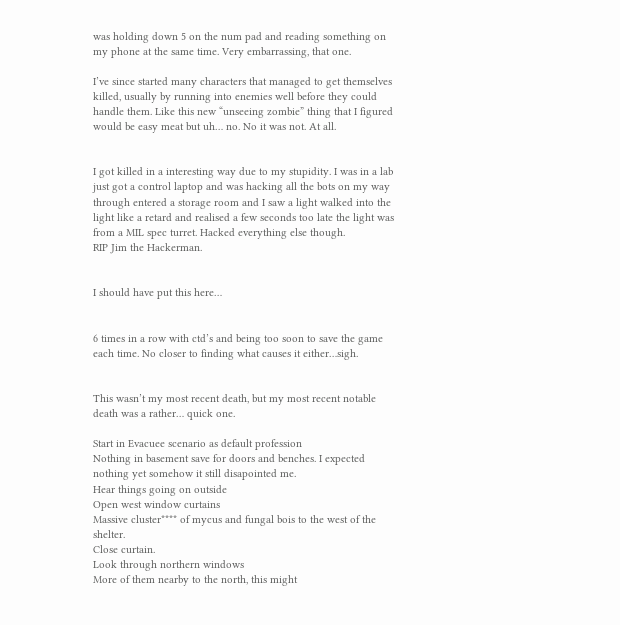was holding down 5 on the num pad and reading something on my phone at the same time. Very embarrassing, that one.

I’ve since started many characters that managed to get themselves killed, usually by running into enemies well before they could handle them. Like this new “unseeing zombie” thing that I figured would be easy meat but uh… no. No it was not. At all.


I got killed in a interesting way due to my stupidity. I was in a lab just got a control laptop and was hacking all the bots on my way through entered a storage room and I saw a light walked into the light like a retard and realised a few seconds too late the light was from a MIL spec turret. Hacked everything else though.
RIP Jim the Hackerman.


I should have put this here…


6 times in a row with ctd’s and being too soon to save the game each time. No closer to finding what causes it either…sigh.


This wasn’t my most recent death, but my most recent notable death was a rather… quick one.

Start in Evacuee scenario as default profession
Nothing in basement save for doors and benches. I expected nothing yet somehow it still disapointed me.
Hear things going on outside
Open west window curtains
Massive cluster**** of mycus and fungal bois to the west of the shelter.
Close curtain.
Look through northern windows
More of them nearby to the north, this might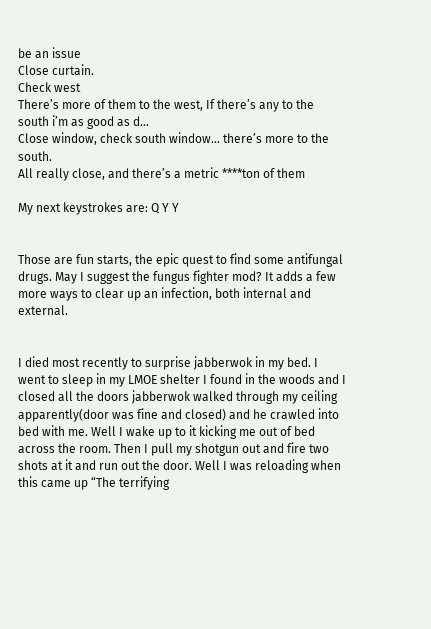be an issue
Close curtain.
Check west
There’s more of them to the west, If there’s any to the south i’m as good as d…
Close window, check south window… there’s more to the south.
All really close, and there’s a metric ****ton of them

My next keystrokes are: Q Y Y


Those are fun starts, the epic quest to find some antifungal drugs. May I suggest the fungus fighter mod? It adds a few more ways to clear up an infection, both internal and external.


I died most recently to surprise jabberwok in my bed. I went to sleep in my LMOE shelter I found in the woods and I closed all the doors jabberwok walked through my ceiling apparently(door was fine and closed) and he crawled into bed with me. Well I wake up to it kicking me out of bed across the room. Then I pull my shotgun out and fire two shots at it and run out the door. Well I was reloading when this came up “The terrifying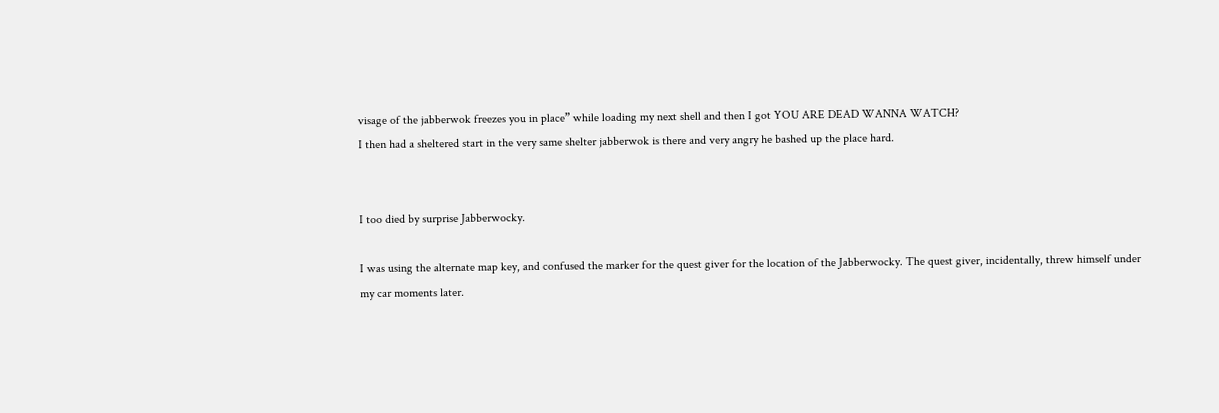visage of the jabberwok freezes you in place” while loading my next shell and then I got YOU ARE DEAD WANNA WATCH?
I then had a sheltered start in the very same shelter jabberwok is there and very angry he bashed up the place hard.


I too died by surprise Jabberwocky.

I was using the alternate map key, and confused the marker for the quest giver for the location of the Jabberwocky. The quest giver, incidentally, threw himself under my car moments later.